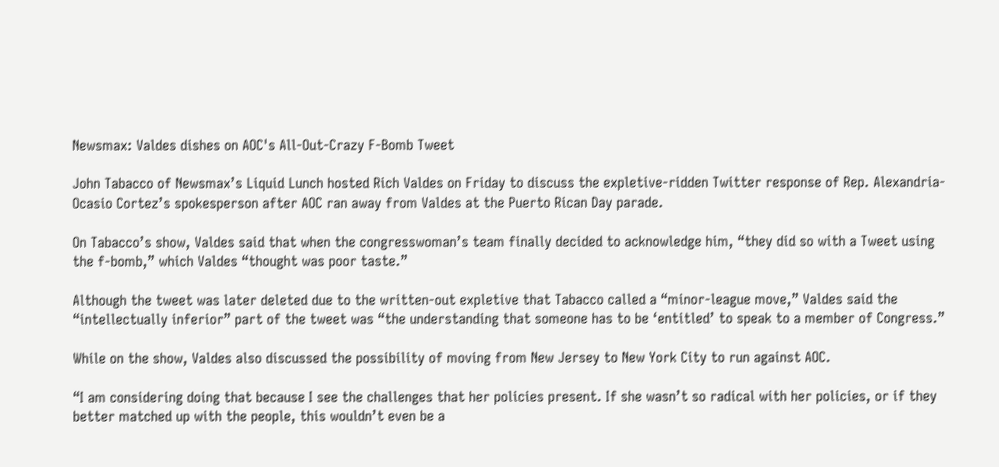Newsmax: Valdes dishes on AOC's All-Out-Crazy F-Bomb Tweet

John Tabacco of Newsmax’s Liquid Lunch hosted Rich Valdes on Friday to discuss the expletive-ridden Twitter response of Rep. Alexandria-Ocasio Cortez’s spokesperson after AOC ran away from Valdes at the Puerto Rican Day parade.

On Tabacco’s show, Valdes said that when the congresswoman’s team finally decided to acknowledge him, “they did so with a Tweet using the f-bomb,” which Valdes “thought was poor taste.”

Although the tweet was later deleted due to the written-out expletive that Tabacco called a “minor-league move,” Valdes said the “intellectually inferior” part of the tweet was “the understanding that someone has to be ‘entitled’ to speak to a member of Congress.”

While on the show, Valdes also discussed the possibility of moving from New Jersey to New York City to run against AOC.

“I am considering doing that because I see the challenges that her policies present. If she wasn’t so radical with her policies, or if they better matched up with the people, this wouldn’t even be a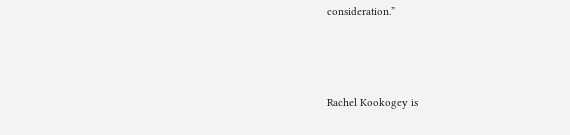consideration.”



Rachel Kookogey is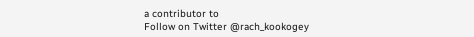a contributor to
Follow on Twitter @rach_kookogey